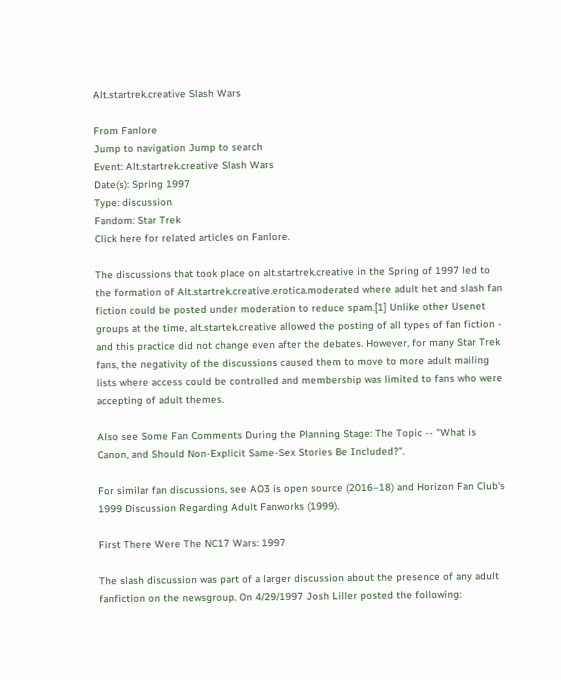Alt.startrek.creative Slash Wars

From Fanlore
Jump to navigation Jump to search
Event: Alt.startrek.creative Slash Wars
Date(s): Spring 1997
Type: discussion
Fandom: Star Trek
Click here for related articles on Fanlore.

The discussions that took place on alt.startrek.creative in the Spring of 1997 led to the formation of Alt.startrek.creative.erotica.moderated where adult het and slash fan fiction could be posted under moderation to reduce spam.[1] Unlike other Usenet groups at the time, alt.startek.creative allowed the posting of all types of fan fiction - and this practice did not change even after the debates. However, for many Star Trek fans, the negativity of the discussions caused them to move to more adult mailing lists where access could be controlled and membership was limited to fans who were accepting of adult themes.

Also see Some Fan Comments During the Planning Stage: The Topic -- "What is Canon, and Should Non-Explicit Same-Sex Stories Be Included?".

For similar fan discussions, see AO3 is open source (2016–18) and Horizon Fan Club's 1999 Discussion Regarding Adult Fanworks (1999).

First There Were The NC17 Wars: 1997

The slash discussion was part of a larger discussion about the presence of any adult fanfiction on the newsgroup. On 4/29/1997 Josh Liller posted the following: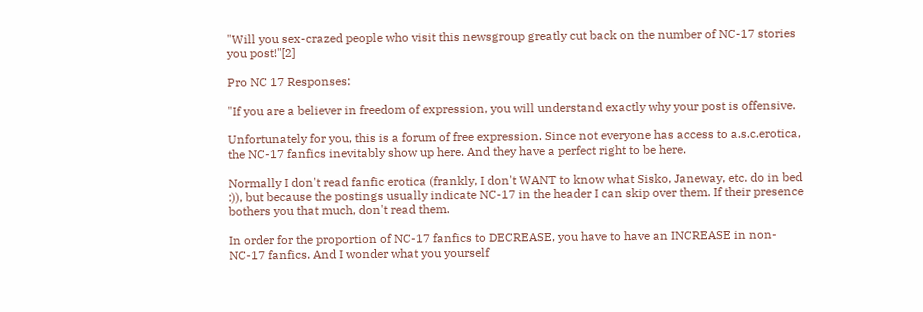"Will you sex-crazed people who visit this newsgroup greatly cut back on the number of NC-17 stories you post!"[2]

Pro NC 17 Responses:

"If you are a believer in freedom of expression, you will understand exactly why your post is offensive.

Unfortunately for you, this is a forum of free expression. Since not everyone has access to a.s.c.erotica, the NC-17 fanfics inevitably show up here. And they have a perfect right to be here.

Normally I don't read fanfic erotica (frankly, I don't WANT to know what Sisko, Janeway, etc. do in bed :)), but because the postings usually indicate NC-17 in the header I can skip over them. If their presence bothers you that much, don't read them.

In order for the proportion of NC-17 fanfics to DECREASE, you have to have an INCREASE in non-NC-17 fanfics. And I wonder what you yourself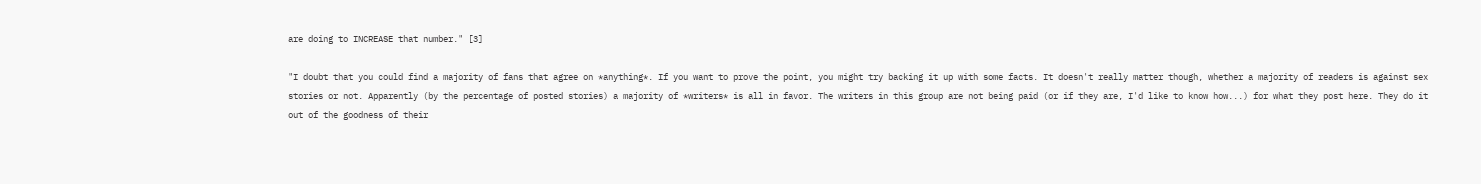are doing to INCREASE that number." [3]

"I doubt that you could find a majority of fans that agree on *anything*. If you want to prove the point, you might try backing it up with some facts. It doesn't really matter though, whether a majority of readers is against sex stories or not. Apparently (by the percentage of posted stories) a majority of *writers* is all in favor. The writers in this group are not being paid (or if they are, I'd like to know how...) for what they post here. They do it out of the goodness of their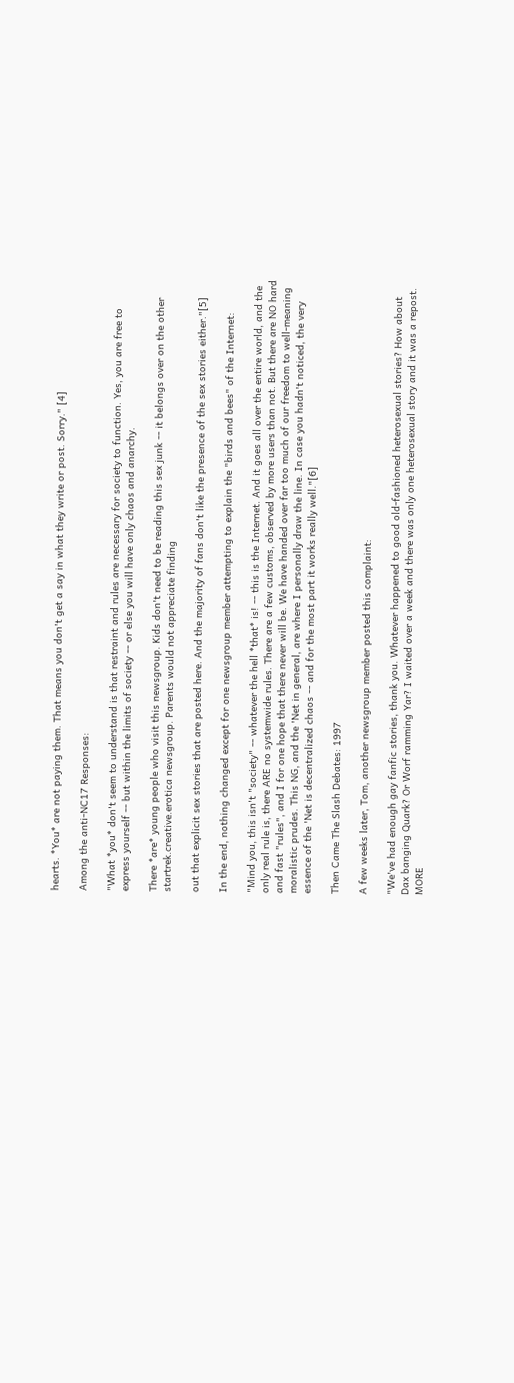hearts. *You* are not paying them. That means you don't get a say in what they write or post. Sorry." [4]

Among the anti-NC17 Responses:

"What *you* don't seem to understand is that restraint and rules are necessary for society to function. Yes, you are free to express yourself -- but within the limits of society -- or else you will have only chaos and anarchy.

There *are* young people who visit this newsgroup. Kids don't need to be reading this sex junk -- it belongs over on the other startrek.creative.erotica newsgroup. Parents would not appreciate finding

out that explicit sex stories that are posted here. And the majority of fans don't like the presence of the sex stories either."[5]

In the end, nothing changed except for one newsgroup member attempting to explain the "birds and bees" of the Internet:

"Mind you, this isn't "society" -- whatever the hell *that* is! -- this is the Internet. And it goes all over the entire world, and the only real rule is, there ARE no systemwide rules. There are a few customs, observed by more users than not. But there are NO hard and fast "rules", and I for one hope that there never will be. We have handed over far too much of our freedom to well-meaning moralistic prudes. This NG, and the 'Net in general, are where I personally draw the line. In case you hadn't noticed, the very essence of the 'Net is decentralized chaos -- and for the most part it works really well."[6]

Then Came The Slash Debates: 1997

A few weeks later, Tom, another newsgroup member posted this complaint:

"We've had enough gay fanfic stories, thank you. Whatever happened to good old-fashioned heterosexual stories? How about Dax banging Quark? Or Worf ramming Yar? I waited over a week and there was only one heterosexual story and it was a repost. MORE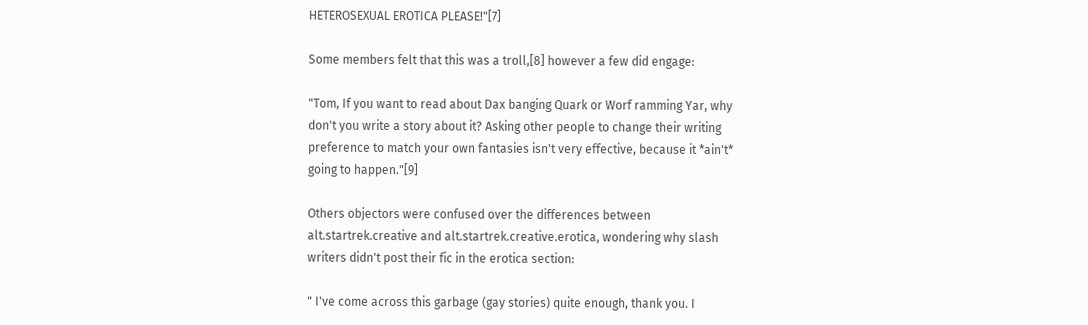HETEROSEXUAL EROTICA PLEASE!"[7]

Some members felt that this was a troll,[8] however a few did engage:

"Tom, If you want to read about Dax banging Quark or Worf ramming Yar, why don't you write a story about it? Asking other people to change their writing preference to match your own fantasies isn't very effective, because it *ain't* going to happen."[9]

Others objectors were confused over the differences between alt.startrek.creative and alt.startrek.creative.erotica, wondering why slash writers didn't post their fic in the erotica section:

" I've come across this garbage (gay stories) quite enough, thank you. I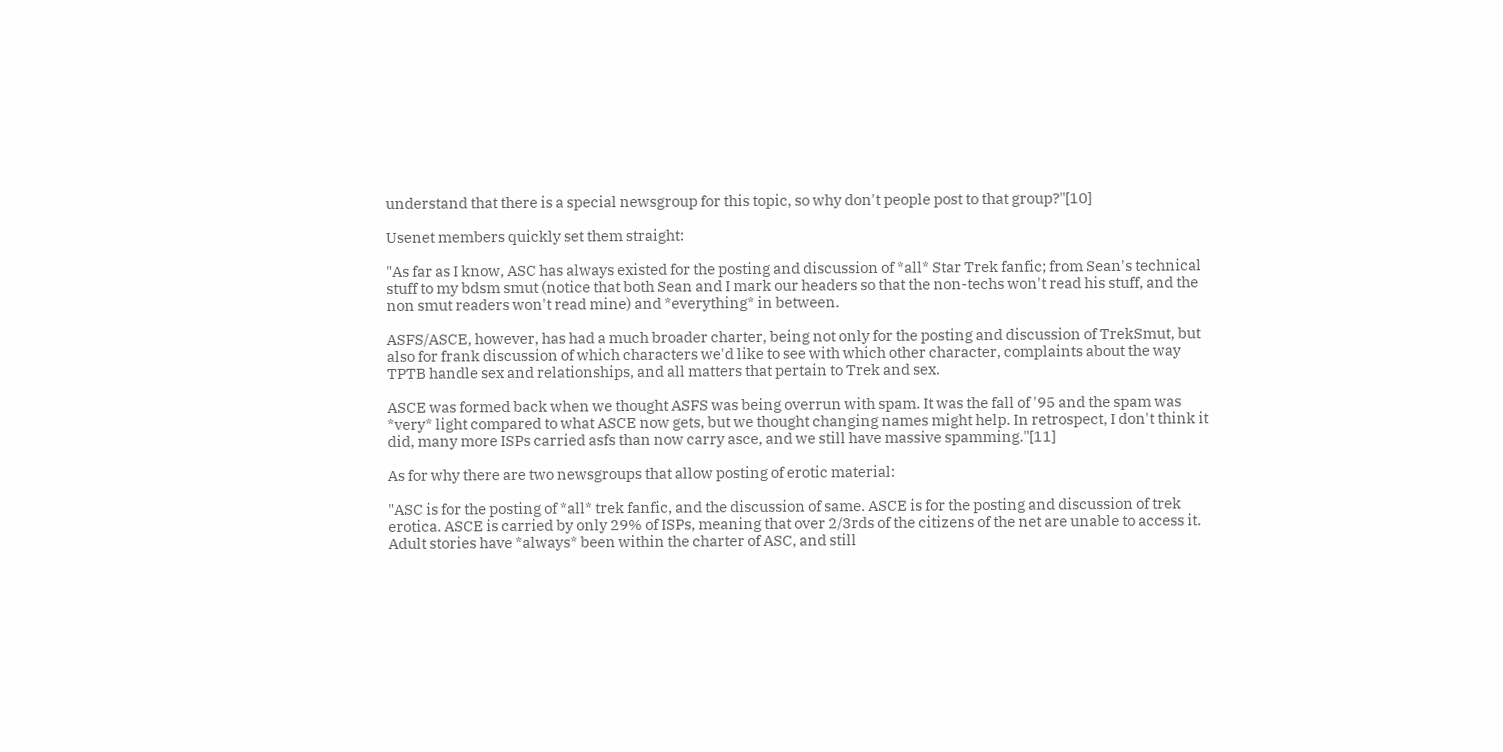understand that there is a special newsgroup for this topic, so why don't people post to that group?"[10]

Usenet members quickly set them straight:

"As far as I know, ASC has always existed for the posting and discussion of *all* Star Trek fanfic; from Sean's technical stuff to my bdsm smut (notice that both Sean and I mark our headers so that the non-techs won't read his stuff, and the non smut readers won't read mine) and *everything* in between.

ASFS/ASCE, however, has had a much broader charter, being not only for the posting and discussion of TrekSmut, but also for frank discussion of which characters we'd like to see with which other character, complaints about the way TPTB handle sex and relationships, and all matters that pertain to Trek and sex.

ASCE was formed back when we thought ASFS was being overrun with spam. It was the fall of '95 and the spam was *very* light compared to what ASCE now gets, but we thought changing names might help. In retrospect, I don't think it did, many more ISPs carried asfs than now carry asce, and we still have massive spamming."[11]

As for why there are two newsgroups that allow posting of erotic material:

"ASC is for the posting of *all* trek fanfic, and the discussion of same. ASCE is for the posting and discussion of trek erotica. ASCE is carried by only 29% of ISPs, meaning that over 2/3rds of the citizens of the net are unable to access it. Adult stories have *always* been within the charter of ASC, and still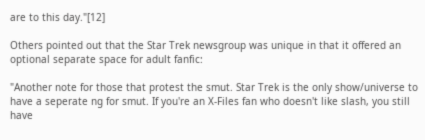are to this day."[12]

Others pointed out that the Star Trek newsgroup was unique in that it offered an optional separate space for adult fanfic:

"Another note for those that protest the smut. Star Trek is the only show/universe to have a seperate ng for smut. If you're an X-Files fan who doesn't like slash, you still have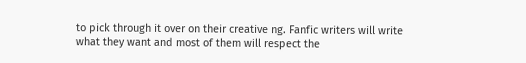to pick through it over on their creative ng. Fanfic writers will write what they want and most of them will respect the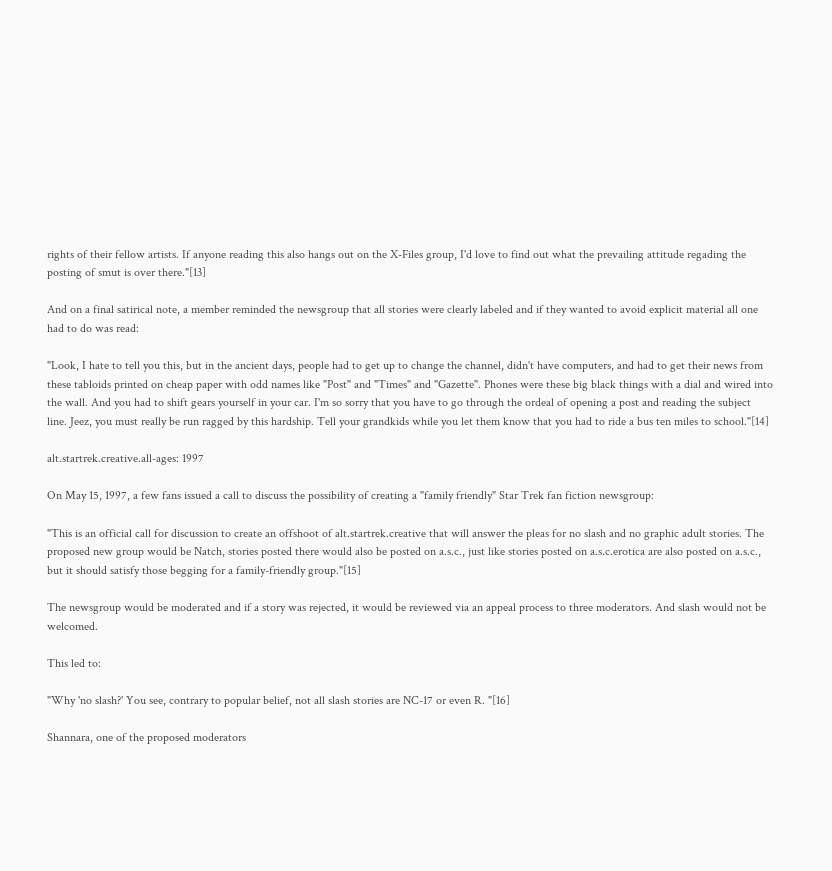rights of their fellow artists. If anyone reading this also hangs out on the X-Files group, I'd love to find out what the prevailing attitude regading the posting of smut is over there."[13]

And on a final satirical note, a member reminded the newsgroup that all stories were clearly labeled and if they wanted to avoid explicit material all one had to do was read:

"Look, I hate to tell you this, but in the ancient days, people had to get up to change the channel, didn't have computers, and had to get their news from these tabloids printed on cheap paper with odd names like "Post" and "Times" and "Gazette". Phones were these big black things with a dial and wired into the wall. And you had to shift gears yourself in your car. I'm so sorry that you have to go through the ordeal of opening a post and reading the subject line. Jeez, you must really be run ragged by this hardship. Tell your grandkids while you let them know that you had to ride a bus ten miles to school."[14]

alt.startrek.creative.all-ages: 1997

On May 15, 1997, a few fans issued a call to discuss the possibility of creating a "family friendly" Star Trek fan fiction newsgroup:

"This is an official call for discussion to create an offshoot of alt.startrek.creative that will answer the pleas for no slash and no graphic adult stories. The proposed new group would be Natch, stories posted there would also be posted on a.s.c., just like stories posted on a.s.c.erotica are also posted on a.s.c., but it should satisfy those begging for a family-friendly group."[15]

The newsgroup would be moderated and if a story was rejected, it would be reviewed via an appeal process to three moderators. And slash would not be welcomed.

This led to:

"Why 'no slash?' You see, contrary to popular belief, not all slash stories are NC-17 or even R. "[16]

Shannara, one of the proposed moderators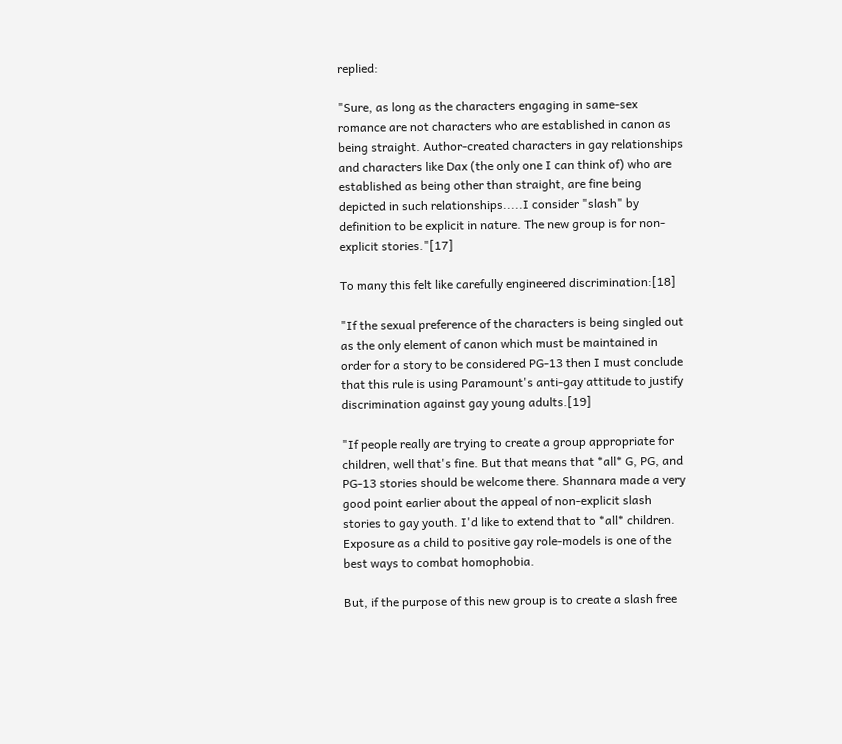replied:

"Sure, as long as the characters engaging in same-sex romance are not characters who are established in canon as being straight. Author-created characters in gay relationships and characters like Dax (the only one I can think of) who are established as being other than straight, are fine being depicted in such relationships.....I consider "slash" by definition to be explicit in nature. The new group is for non-explicit stories."[17]

To many this felt like carefully engineered discrimination:[18]

"If the sexual preference of the characters is being singled out as the only element of canon which must be maintained in order for a story to be considered PG-13 then I must conclude that this rule is using Paramount's anti-gay attitude to justify discrimination against gay young adults.[19]

"If people really are trying to create a group appropriate for children, well that's fine. But that means that *all* G, PG, and PG-13 stories should be welcome there. Shannara made a very good point earlier about the appeal of non-explicit slash stories to gay youth. I'd like to extend that to *all* children. Exposure as a child to positive gay role-models is one of the best ways to combat homophobia.

But, if the purpose of this new group is to create a slash free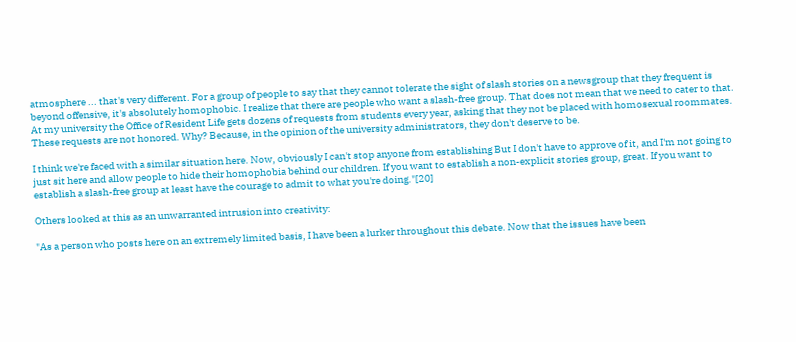atmosphere ... that's very different. For a group of people to say that they cannot tolerate the sight of slash stories on a newsgroup that they frequent is beyond offensive, it's absolutely homophobic. I realize that there are people who want a slash-free group. That does not mean that we need to cater to that. At my university the Office of Resident Life gets dozens of requests from students every year, asking that they not be placed with homosexual roommates. These requests are not honored. Why? Because, in the opinion of the university administrators, they don't deserve to be.

I think we're faced with a similar situation here. Now, obviously I can't stop anyone from establishing But I don't have to approve of it, and I'm not going to just sit here and allow people to hide their homophobia behind our children. If you want to establish a non-explicit stories group, great. If you want to establish a slash-free group at least have the courage to admit to what you're doing."[20]

Others looked at this as an unwarranted intrusion into creativity:

"As a person who posts here on an extremely limited basis, I have been a lurker throughout this debate. Now that the issues have been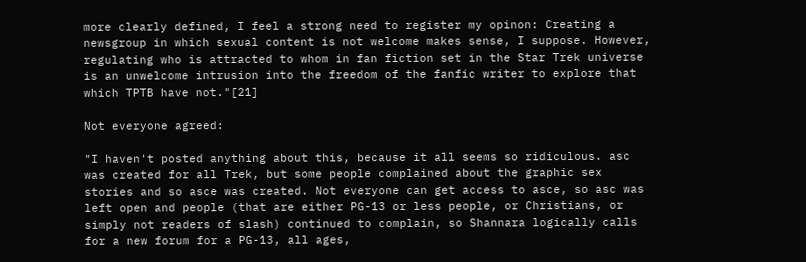more clearly defined, I feel a strong need to register my opinon: Creating a newsgroup in which sexual content is not welcome makes sense, I suppose. However, regulating who is attracted to whom in fan fiction set in the Star Trek universe is an unwelcome intrusion into the freedom of the fanfic writer to explore that which TPTB have not."[21]

Not everyone agreed:

"I haven't posted anything about this, because it all seems so ridiculous. asc was created for all Trek, but some people complained about the graphic sex stories and so asce was created. Not everyone can get access to asce, so asc was left open and people (that are either PG-13 or less people, or Christians, or simply not readers of slash) continued to complain, so Shannara logically calls for a new forum for a PG-13, all ages,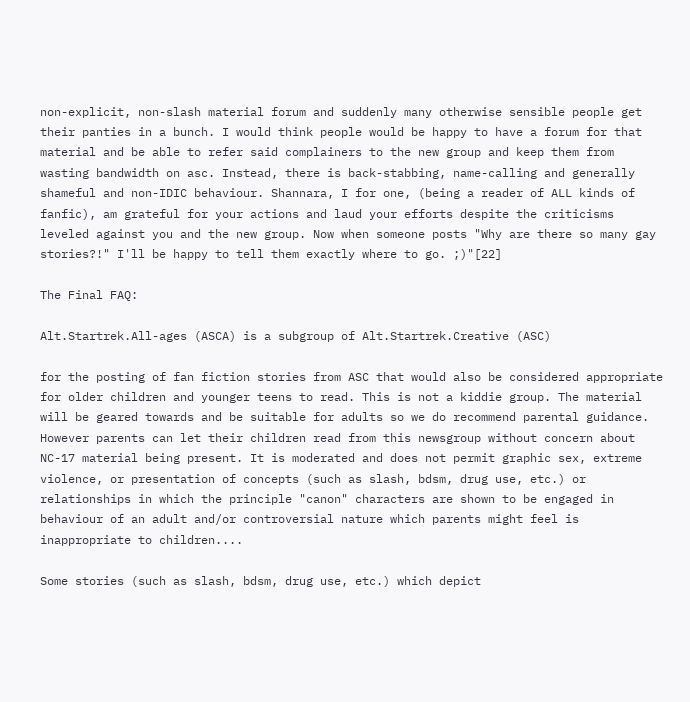non-explicit, non-slash material forum and suddenly many otherwise sensible people get their panties in a bunch. I would think people would be happy to have a forum for that material and be able to refer said complainers to the new group and keep them from wasting bandwidth on asc. Instead, there is back-stabbing, name-calling and generally shameful and non-IDIC behaviour. Shannara, I for one, (being a reader of ALL kinds of fanfic), am grateful for your actions and laud your efforts despite the criticisms leveled against you and the new group. Now when someone posts "Why are there so many gay stories?!" I'll be happy to tell them exactly where to go. ;)"[22]

The Final FAQ:

Alt.Startrek.All-ages (ASCA) is a subgroup of Alt.Startrek.Creative (ASC)

for the posting of fan fiction stories from ASC that would also be considered appropriate for older children and younger teens to read. This is not a kiddie group. The material will be geared towards and be suitable for adults so we do recommend parental guidance. However parents can let their children read from this newsgroup without concern about NC-17 material being present. It is moderated and does not permit graphic sex, extreme violence, or presentation of concepts (such as slash, bdsm, drug use, etc.) or relationships in which the principle "canon" characters are shown to be engaged in behaviour of an adult and/or controversial nature which parents might feel is inappropriate to children....

Some stories (such as slash, bdsm, drug use, etc.) which depict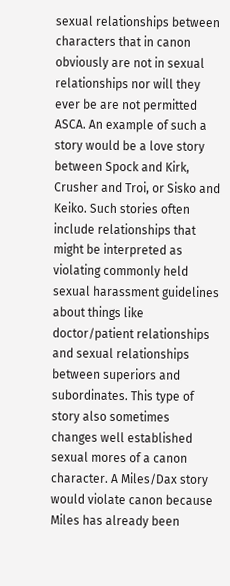sexual relationships between characters that in canon obviously are not in sexual relationships nor will they ever be are not permitted ASCA. An example of such a story would be a love story between Spock and Kirk, Crusher and Troi, or Sisko and Keiko. Such stories often include relationships that might be interpreted as violating commonly held sexual harassment guidelines about things like doctor/patient relationships and sexual relationships between superiors and subordinates. This type of story also sometimes changes well established sexual mores of a canon character. A Miles/Dax story would violate canon because Miles has already been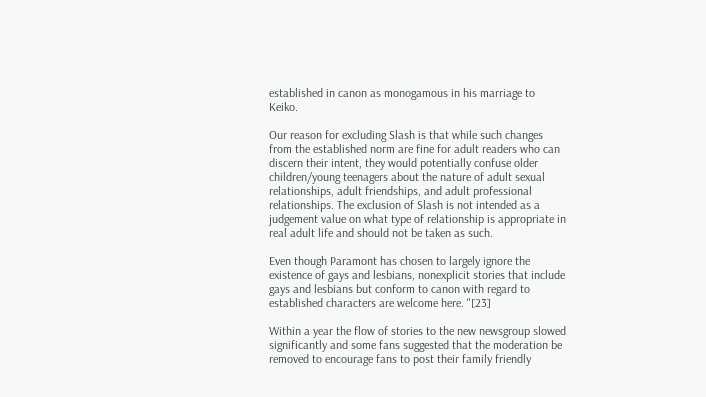established in canon as monogamous in his marriage to Keiko.

Our reason for excluding Slash is that while such changes from the established norm are fine for adult readers who can discern their intent, they would potentially confuse older children/young teenagers about the nature of adult sexual relationships, adult friendships, and adult professional relationships. The exclusion of Slash is not intended as a judgement value on what type of relationship is appropriate in real adult life and should not be taken as such.

Even though Paramont has chosen to largely ignore the existence of gays and lesbians, nonexplicit stories that include gays and lesbians but conform to canon with regard to established characters are welcome here. "[23]

Within a year the flow of stories to the new newsgroup slowed significantly and some fans suggested that the moderation be removed to encourage fans to post their family friendly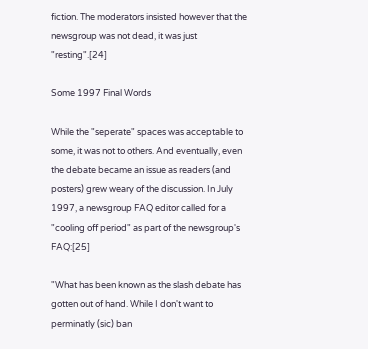fiction. The moderators insisted however that the newsgroup was not dead, it was just "resting".[24]

Some 1997 Final Words

While the "seperate" spaces was acceptable to some, it was not to others. And eventually, even the debate became an issue as readers (and posters) grew weary of the discussion. In July 1997, a newsgroup FAQ editor called for a "cooling off period" as part of the newsgroup's FAQ:[25]

"What has been known as the slash debate has gotten out of hand. While I don't want to perminatly (sic) ban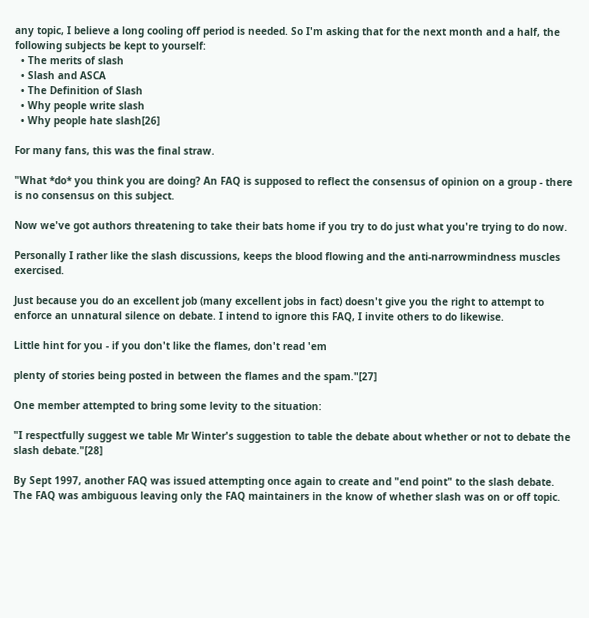any topic, I believe a long cooling off period is needed. So I'm asking that for the next month and a half, the following subjects be kept to yourself:
  • The merits of slash
  • Slash and ASCA
  • The Definition of Slash
  • Why people write slash
  • Why people hate slash[26]

For many fans, this was the final straw.

"What *do* you think you are doing? An FAQ is supposed to reflect the consensus of opinion on a group - there is no consensus on this subject.

Now we've got authors threatening to take their bats home if you try to do just what you're trying to do now.

Personally I rather like the slash discussions, keeps the blood flowing and the anti-narrowmindness muscles exercised.

Just because you do an excellent job (many excellent jobs in fact) doesn't give you the right to attempt to enforce an unnatural silence on debate. I intend to ignore this FAQ, I invite others to do likewise.

Little hint for you - if you don't like the flames, don't read 'em

plenty of stories being posted in between the flames and the spam."[27]

One member attempted to bring some levity to the situation:

"I respectfully suggest we table Mr Winter's suggestion to table the debate about whether or not to debate the slash debate."[28]

By Sept 1997, another FAQ was issued attempting once again to create and "end point" to the slash debate. The FAQ was ambiguous leaving only the FAQ maintainers in the know of whether slash was on or off topic.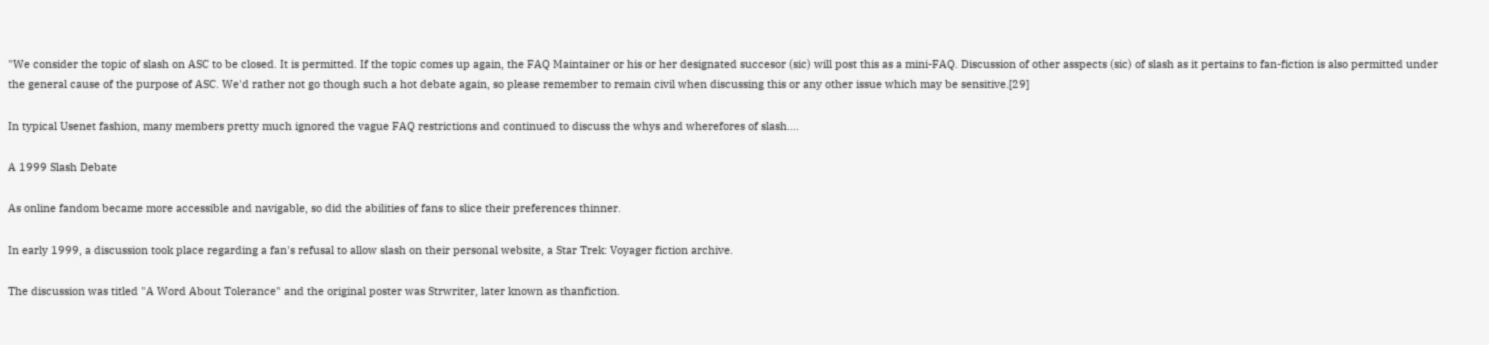"We consider the topic of slash on ASC to be closed. It is permitted. If the topic comes up again, the FAQ Maintainer or his or her designated succesor (sic) will post this as a mini-FAQ. Discussion of other asspects (sic) of slash as it pertains to fan-fiction is also permitted under the general cause of the purpose of ASC. We'd rather not go though such a hot debate again, so please remember to remain civil when discussing this or any other issue which may be sensitive.[29]

In typical Usenet fashion, many members pretty much ignored the vague FAQ restrictions and continued to discuss the whys and wherefores of slash....

A 1999 Slash Debate

As online fandom became more accessible and navigable, so did the abilities of fans to slice their preferences thinner.

In early 1999, a discussion took place regarding a fan's refusal to allow slash on their personal website, a Star Trek: Voyager fiction archive.

The discussion was titled "A Word About Tolerance" and the original poster was Strwriter, later known as thanfiction.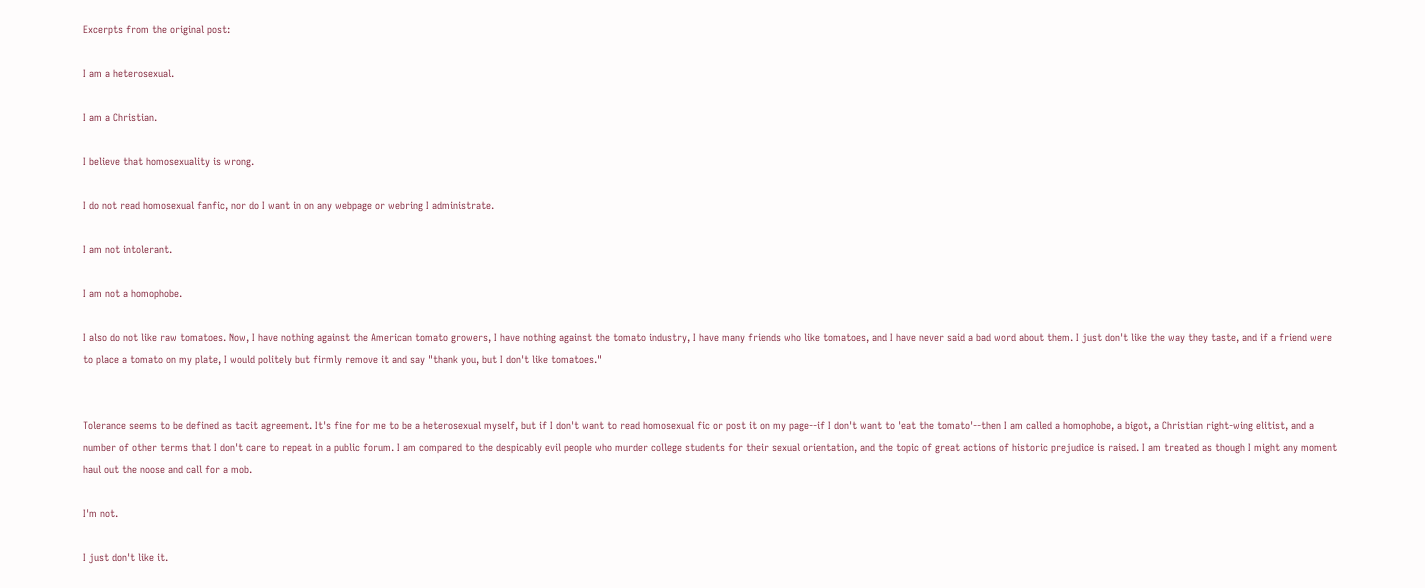Excerpts from the original post:

I am a heterosexual.

I am a Christian.

I believe that homosexuality is wrong.

I do not read homosexual fanfic, nor do I want in on any webpage or webring I administrate.

I am not intolerant.

I am not a homophobe.

I also do not like raw tomatoes. Now, I have nothing against the American tomato growers, I have nothing against the tomato industry, I have many friends who like tomatoes, and I have never said a bad word about them. I just don't like the way they taste, and if a friend were to place a tomato on my plate, I would politely but firmly remove it and say "thank you, but I don't like tomatoes."


Tolerance seems to be defined as tacit agreement. It's fine for me to be a heterosexual myself, but if I don't want to read homosexual fic or post it on my page--if I don't want to 'eat the tomato'--then I am called a homophobe, a bigot, a Christian right-wing elitist, and a number of other terms that I don't care to repeat in a public forum. I am compared to the despicably evil people who murder college students for their sexual orientation, and the topic of great actions of historic prejudice is raised. I am treated as though I might any moment haul out the noose and call for a mob.

I'm not.

I just don't like it.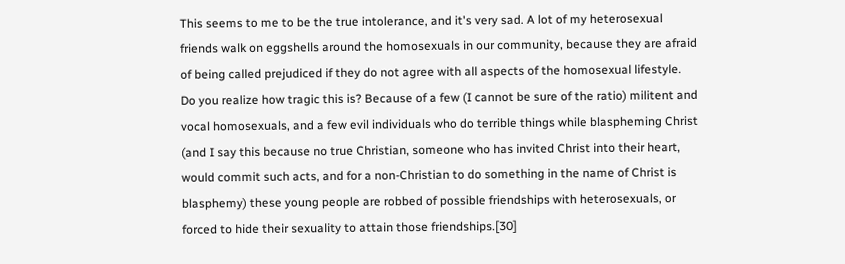This seems to me to be the true intolerance, and it's very sad. A lot of my heterosexual friends walk on eggshells around the homosexuals in our community, because they are afraid of being called prejudiced if they do not agree with all aspects of the homosexual lifestyle. Do you realize how tragic this is? Because of a few (I cannot be sure of the ratio) militent and vocal homosexuals, and a few evil individuals who do terrible things while blaspheming Christ (and I say this because no true Christian, someone who has invited Christ into their heart, would commit such acts, and for a non-Christian to do something in the name of Christ is blasphemy) these young people are robbed of possible friendships with heterosexuals, or forced to hide their sexuality to attain those friendships.[30]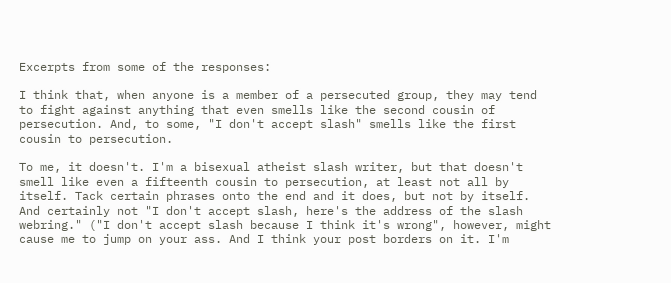Excerpts from some of the responses:

I think that, when anyone is a member of a persecuted group, they may tend to fight against anything that even smells like the second cousin of persecution. And, to some, "I don't accept slash" smells like the first cousin to persecution.

To me, it doesn't. I'm a bisexual atheist slash writer, but that doesn't smell like even a fifteenth cousin to persecution, at least not all by itself. Tack certain phrases onto the end and it does, but not by itself. And certainly not "I don't accept slash, here's the address of the slash webring." ("I don't accept slash because I think it's wrong", however, might cause me to jump on your ass. And I think your post borders on it. I'm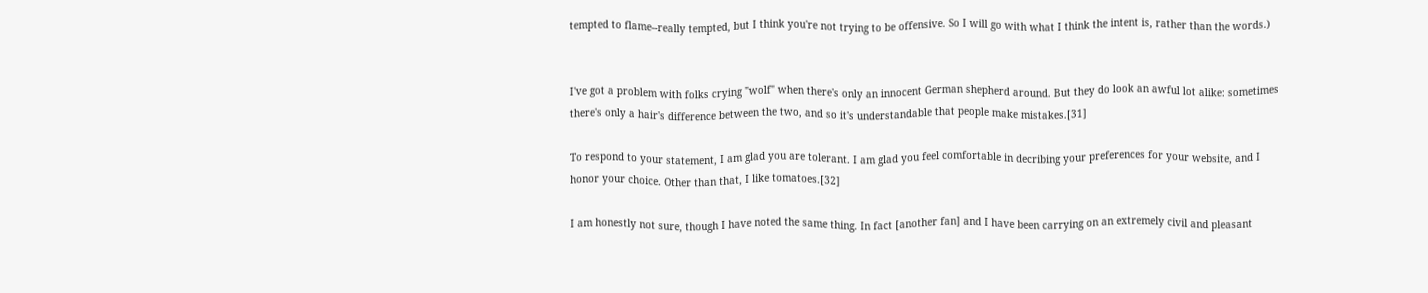tempted to flame--really tempted, but I think you're not trying to be offensive. So I will go with what I think the intent is, rather than the words.)


I've got a problem with folks crying "wolf" when there's only an innocent German shepherd around. But they do look an awful lot alike: sometimes there's only a hair's difference between the two, and so it's understandable that people make mistakes.[31]

To respond to your statement, I am glad you are tolerant. I am glad you feel comfortable in decribing your preferences for your website, and I honor your choice. Other than that, I like tomatoes.[32]

I am honestly not sure, though I have noted the same thing. In fact [another fan] and I have been carrying on an extremely civil and pleasant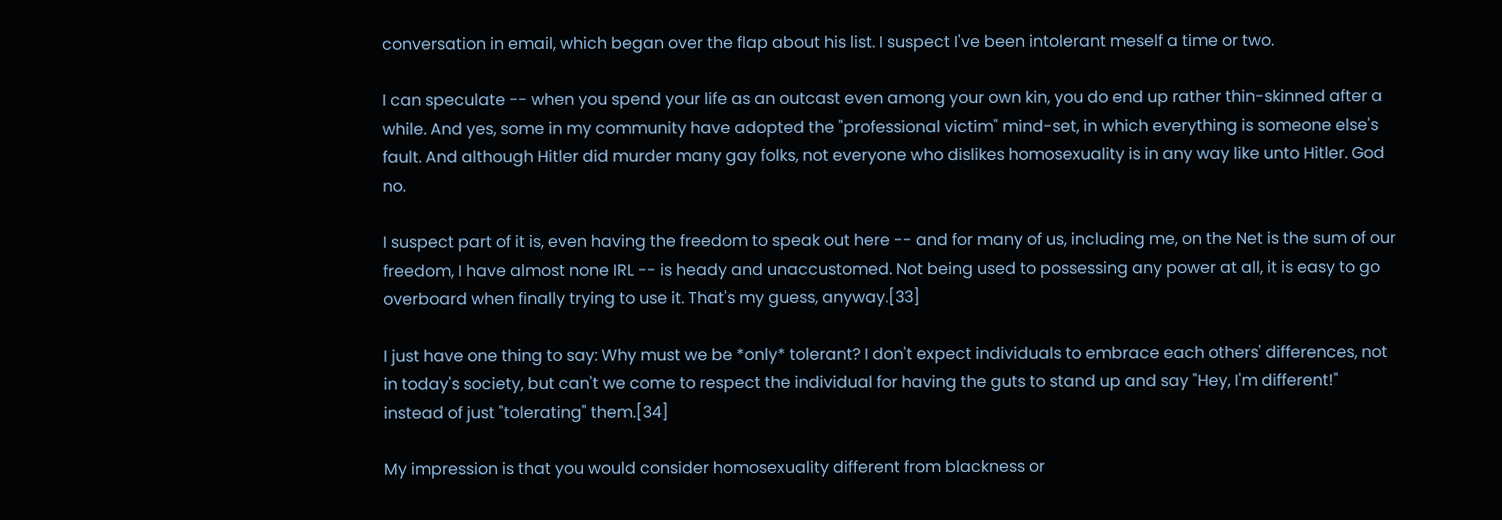conversation in email, which began over the flap about his list. I suspect I've been intolerant meself a time or two.

I can speculate -- when you spend your life as an outcast even among your own kin, you do end up rather thin-skinned after a while. And yes, some in my community have adopted the "professional victim" mind-set, in which everything is someone else's fault. And although Hitler did murder many gay folks, not everyone who dislikes homosexuality is in any way like unto Hitler. God no.

I suspect part of it is, even having the freedom to speak out here -- and for many of us, including me, on the Net is the sum of our freedom, I have almost none IRL -- is heady and unaccustomed. Not being used to possessing any power at all, it is easy to go overboard when finally trying to use it. That's my guess, anyway.[33]

I just have one thing to say: Why must we be *only* tolerant? I don't expect individuals to embrace each others' differences, not in today's society, but can't we come to respect the individual for having the guts to stand up and say "Hey, I'm different!" instead of just "tolerating" them.[34]

My impression is that you would consider homosexuality different from blackness or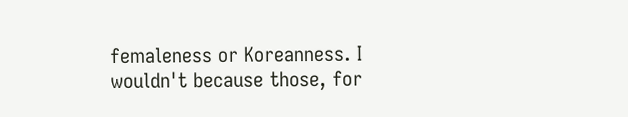femaleness or Koreanness. I wouldn't because those, for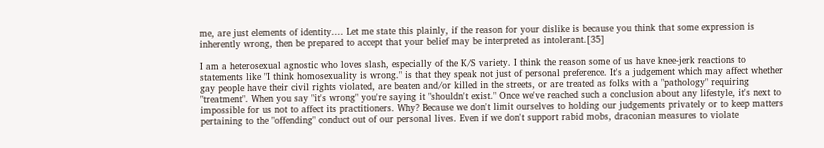me, are just elements of identity.... Let me state this plainly, if the reason for your dislike is because you think that some expression is inherently wrong, then be prepared to accept that your belief may be interpreted as intolerant.[35]

I am a heterosexual agnostic who loves slash, especially of the K/S variety. I think the reason some of us have knee-jerk reactions to statements like "I think homosexuality is wrong." is that they speak not just of personal preference. It's a judgement which may affect whether gay people have their civil rights violated, are beaten and/or killed in the streets, or are treated as folks with a "pathology" requiring "treatment". When you say "it's wrong" you're saying it "shouldn't exist." Once we've reached such a conclusion about any lifestyle, it's next to impossible for us not to affect its practitioners. Why? Because we don't limit ourselves to holding our judgements privately or to keep matters pertaining to the "offending" conduct out of our personal lives. Even if we don't support rabid mobs, draconian measures to violate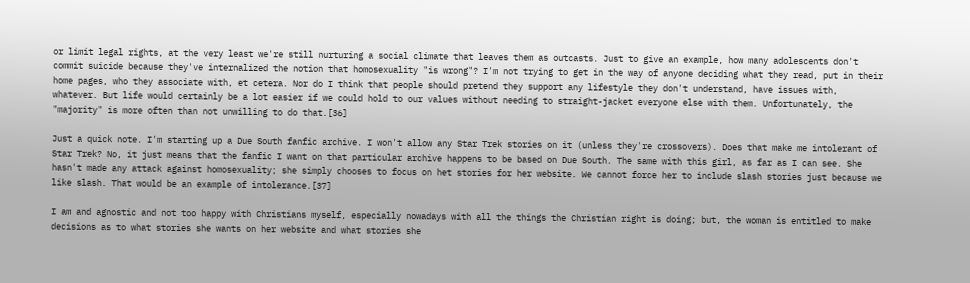or limit legal rights, at the very least we're still nurturing a social climate that leaves them as outcasts. Just to give an example, how many adolescents don't commit suicide because they've internalized the notion that homosexuality "is wrong"? I'm not trying to get in the way of anyone deciding what they read, put in their home pages, who they associate with, et cetera. Nor do I think that people should pretend they support any lifestyle they don't understand, have issues with, whatever. But life would certainly be a lot easier if we could hold to our values without needing to straight-jacket everyone else with them. Unfortunately, the "majority" is more often than not unwilling to do that.[36]

Just a quick note. I'm starting up a Due South fanfic archive. I won't allow any Star Trek stories on it (unless they're crossovers). Does that make me intolerant of Star Trek? No, it just means that the fanfic I want on that particular archive happens to be based on Due South. The same with this girl, as far as I can see. She hasn't made any attack against homosexuality; she simply chooses to focus on het stories for her website. We cannot force her to include slash stories just because we like slash. That would be an example of intolerance.[37]

I am and agnostic and not too happy with Christians myself, especially nowadays with all the things the Christian right is doing; but, the woman is entitled to make decisions as to what stories she wants on her website and what stories she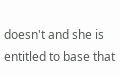doesn't and she is entitled to base that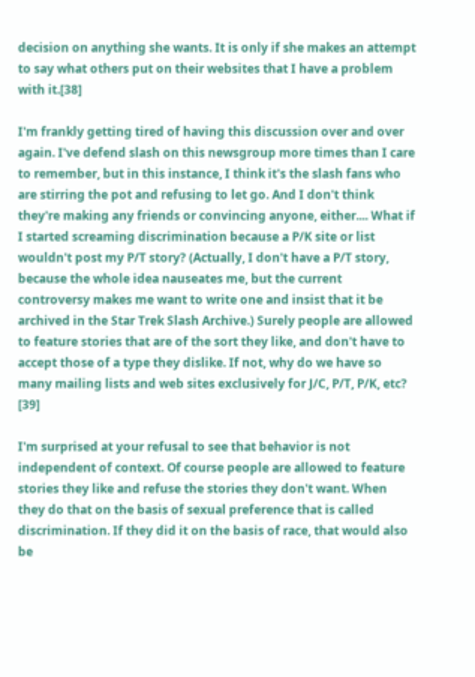decision on anything she wants. It is only if she makes an attempt to say what others put on their websites that I have a problem with it.[38]

I'm frankly getting tired of having this discussion over and over again. I've defend slash on this newsgroup more times than I care to remember, but in this instance, I think it's the slash fans who are stirring the pot and refusing to let go. And I don't think they're making any friends or convincing anyone, either.... What if I started screaming discrimination because a P/K site or list wouldn't post my P/T story? (Actually, I don't have a P/T story, because the whole idea nauseates me, but the current controversy makes me want to write one and insist that it be archived in the Star Trek Slash Archive.) Surely people are allowed to feature stories that are of the sort they like, and don't have to accept those of a type they dislike. If not, why do we have so many mailing lists and web sites exclusively for J/C, P/T, P/K, etc? [39]

I'm surprised at your refusal to see that behavior is not independent of context. Of course people are allowed to feature stories they like and refuse the stories they don't want. When they do that on the basis of sexual preference that is called discrimination. If they did it on the basis of race, that would also be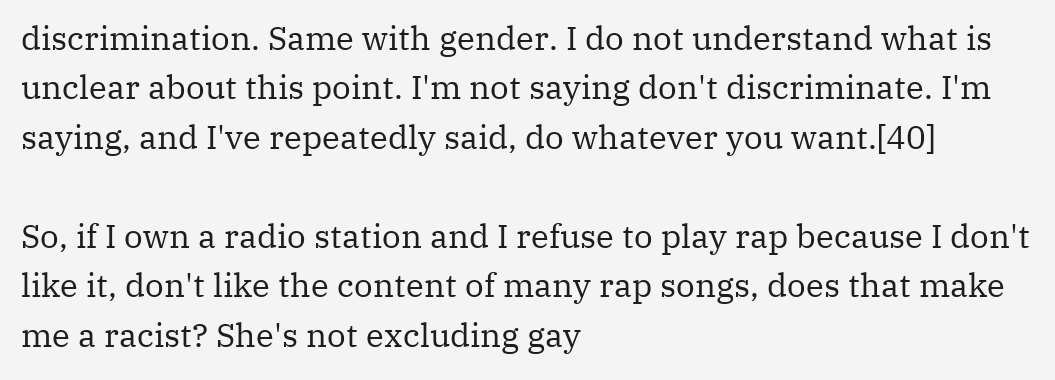discrimination. Same with gender. I do not understand what is unclear about this point. I'm not saying don't discriminate. I'm saying, and I've repeatedly said, do whatever you want.[40]

So, if I own a radio station and I refuse to play rap because I don't like it, don't like the content of many rap songs, does that make me a racist? She's not excluding gay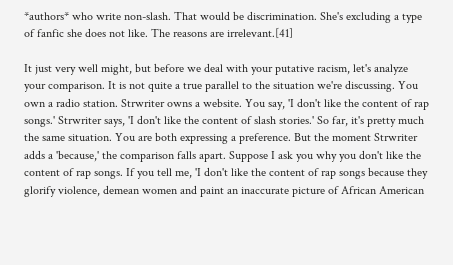*authors* who write non-slash. That would be discrimination. She's excluding a type of fanfic she does not like. The reasons are irrelevant.[41]

It just very well might, but before we deal with your putative racism, let's analyze your comparison. It is not quite a true parallel to the situation we're discussing. You own a radio station. Strwriter owns a website. You say, 'I don't like the content of rap songs.' Strwriter says, 'I don't like the content of slash stories.' So far, it's pretty much the same situation. You are both expressing a preference. But the moment Strwriter adds a 'because,' the comparison falls apart. Suppose I ask you why you don't like the content of rap songs. If you tell me, 'I don't like the content of rap songs because they glorify violence, demean women and paint an inaccurate picture of African American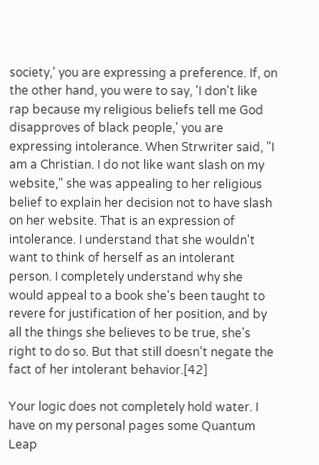society,' you are expressing a preference. If, on the other hand, you were to say, 'I don't like rap because my religious beliefs tell me God disapproves of black people,' you are expressing intolerance. When Strwriter said, "I am a Christian. I do not like want slash on my website," she was appealing to her religious belief to explain her decision not to have slash on her website. That is an expression of intolerance. I understand that she wouldn't want to think of herself as an intolerant person. I completely understand why she would appeal to a book she's been taught to revere for justification of her position, and by all the things she believes to be true, she's right to do so. But that still doesn't negate the fact of her intolerant behavior.[42]

Your logic does not completely hold water. I have on my personal pages some Quantum Leap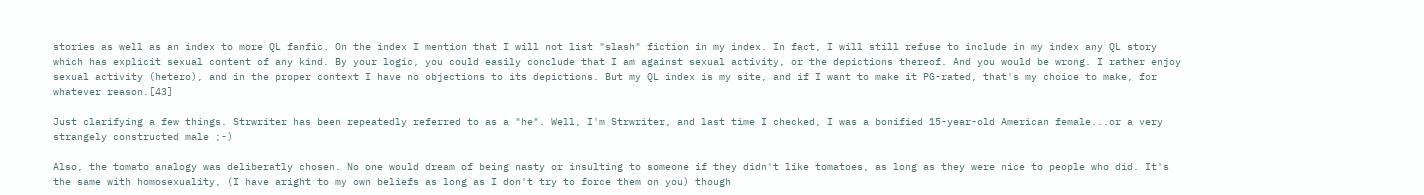stories as well as an index to more QL fanfic. On the index I mention that I will not list "slash" fiction in my index. In fact, I will still refuse to include in my index any QL story which has explicit sexual content of any kind. By your logic, you could easily conclude that I am against sexual activity, or the depictions thereof. And you would be wrong. I rather enjoy sexual activity (hetero), and in the proper context I have no objections to its depictions. But my QL index is my site, and if I want to make it PG-rated, that's my choice to make, for whatever reason.[43]

Just clarifying a few things. Strwriter has been repeatedly referred to as a "he". Well, I'm Strwriter, and last time I checked, I was a bonified 15-year-old American female...or a very strangely constructed male ;-)

Also, the tomato analogy was deliberatly chosen. No one would dream of being nasty or insulting to someone if they didn't like tomatoes, as long as they were nice to people who did. It's the same with homosexuality, (I have aright to my own beliefs as long as I don't try to force them on you) though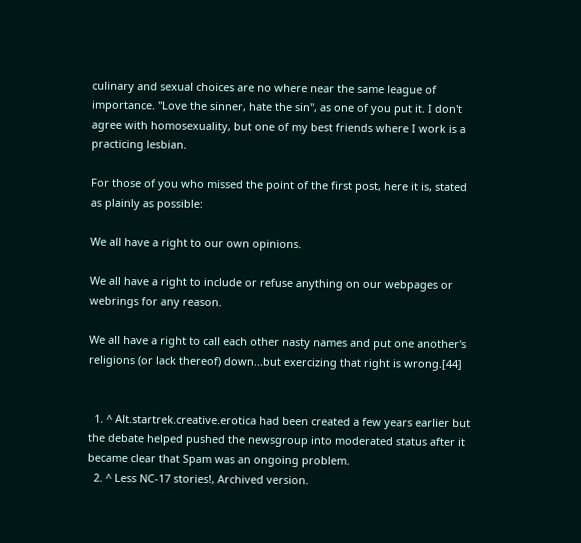culinary and sexual choices are no where near the same league of importance. "Love the sinner, hate the sin", as one of you put it. I don't agree with homosexuality, but one of my best friends where I work is a practicing lesbian.

For those of you who missed the point of the first post, here it is, stated as plainly as possible:

We all have a right to our own opinions.

We all have a right to include or refuse anything on our webpages or webrings for any reason.

We all have a right to call each other nasty names and put one another's religions (or lack thereof) down...but exercizing that right is wrong.[44]


  1. ^ Alt.startrek.creative.erotica had been created a few years earlier but the debate helped pushed the newsgroup into moderated status after it became clear that Spam was an ongoing problem.
  2. ^ Less NC-17 stories!, Archived version.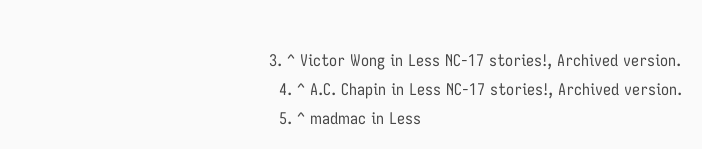3. ^ Victor Wong in Less NC-17 stories!, Archived version.
  4. ^ A.C. Chapin in Less NC-17 stories!, Archived version.
  5. ^ madmac in Less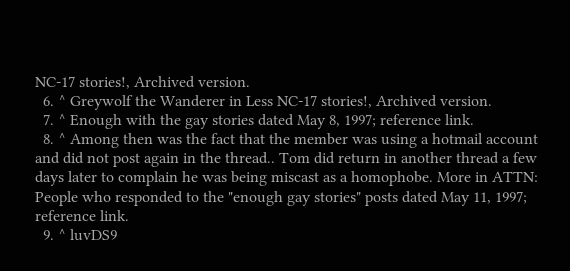NC-17 stories!, Archived version.
  6. ^ Greywolf the Wanderer in Less NC-17 stories!, Archived version.
  7. ^ Enough with the gay stories dated May 8, 1997; reference link.
  8. ^ Among then was the fact that the member was using a hotmail account and did not post again in the thread.. Tom did return in another thread a few days later to complain he was being miscast as a homophobe. More in ATTN: People who responded to the "enough gay stories" posts dated May 11, 1997; reference link.
  9. ^ luvDS9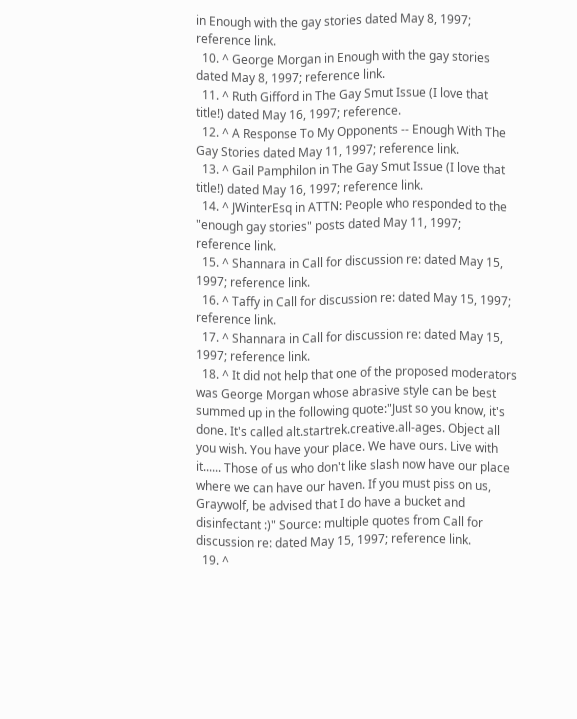in Enough with the gay stories dated May 8, 1997; reference link.
  10. ^ George Morgan in Enough with the gay stories dated May 8, 1997; reference link.
  11. ^ Ruth Gifford in The Gay Smut Issue (I love that title!) dated May 16, 1997; reference.
  12. ^ A Response To My Opponents -- Enough With The Gay Stories dated May 11, 1997; reference link.
  13. ^ Gail Pamphilon in The Gay Smut Issue (I love that title!) dated May 16, 1997; reference link.
  14. ^ JWinterEsq in ATTN: People who responded to the "enough gay stories" posts dated May 11, 1997; reference link.
  15. ^ Shannara in Call for discussion re: dated May 15, 1997; reference link.
  16. ^ Taffy in Call for discussion re: dated May 15, 1997; reference link.
  17. ^ Shannara in Call for discussion re: dated May 15, 1997; reference link.
  18. ^ It did not help that one of the proposed moderators was George Morgan whose abrasive style can be best summed up in the following quote:"Just so you know, it's done. It's called alt.startrek.creative.all-ages. Object all you wish. You have your place. We have ours. Live with it...... Those of us who don't like slash now have our place where we can have our haven. If you must piss on us, Graywolf, be advised that I do have a bucket and disinfectant :)" Source: multiple quotes from Call for discussion re: dated May 15, 1997; reference link.
  19. ^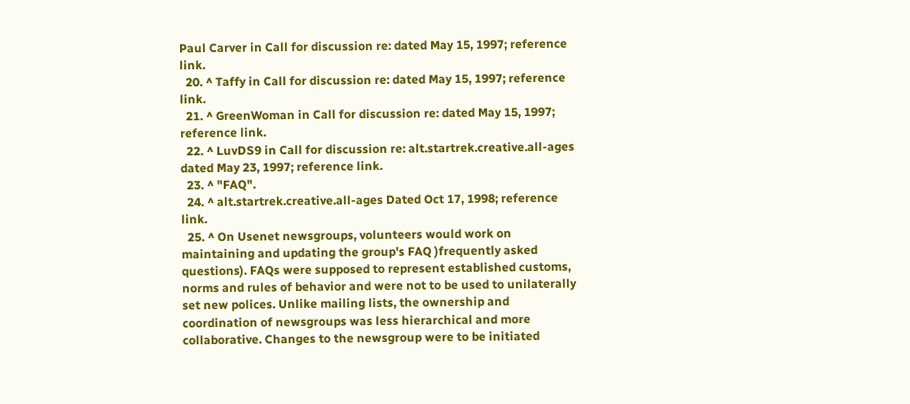Paul Carver in Call for discussion re: dated May 15, 1997; reference link.
  20. ^ Taffy in Call for discussion re: dated May 15, 1997; reference link.
  21. ^ GreenWoman in Call for discussion re: dated May 15, 1997; reference link.
  22. ^ LuvDS9 in Call for discussion re: alt.startrek.creative.all-ages dated May 23, 1997; reference link.
  23. ^ "FAQ".
  24. ^ alt.startrek.creative.all-ages Dated Oct 17, 1998; reference link.
  25. ^ On Usenet newsgroups, volunteers would work on maintaining and updating the group's FAQ )frequently asked questions). FAQs were supposed to represent established customs, norms and rules of behavior and were not to be used to unilaterally set new polices. Unlike mailing lists, the ownership and coordination of newsgroups was less hierarchical and more collaborative. Changes to the newsgroup were to be initiated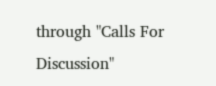through "Calls For Discussion"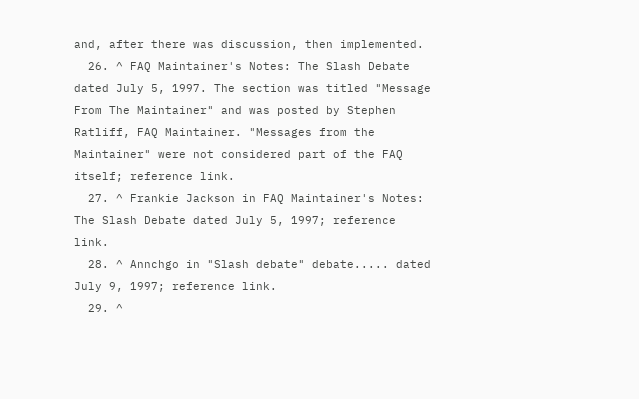and, after there was discussion, then implemented.
  26. ^ FAQ Maintainer's Notes: The Slash Debate dated July 5, 1997. The section was titled "Message From The Maintainer" and was posted by Stephen Ratliff, FAQ Maintainer. "Messages from the Maintainer" were not considered part of the FAQ itself; reference link.
  27. ^ Frankie Jackson in FAQ Maintainer's Notes: The Slash Debate dated July 5, 1997; reference link.
  28. ^ Annchgo in "Slash debate" debate..... dated July 9, 1997; reference link.
  29. ^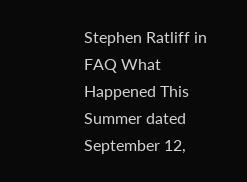Stephen Ratliff in FAQ What Happened This Summer dated September 12,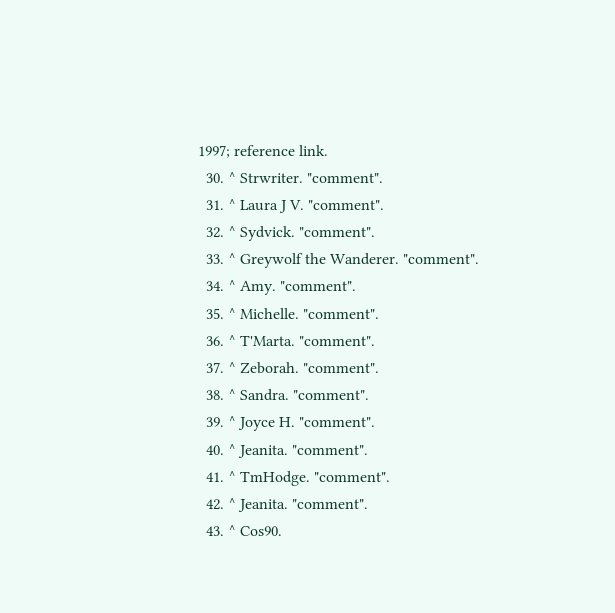1997; reference link.
  30. ^ Strwriter. "comment".
  31. ^ Laura J V. "comment".
  32. ^ Sydvick. "comment".
  33. ^ Greywolf the Wanderer. "comment".
  34. ^ Amy. "comment".
  35. ^ Michelle. "comment".
  36. ^ T'Marta. "comment".
  37. ^ Zeborah. "comment".
  38. ^ Sandra. "comment".
  39. ^ Joyce H. "comment".
  40. ^ Jeanita. "comment".
  41. ^ TmHodge. "comment".
  42. ^ Jeanita. "comment".
  43. ^ Cos90.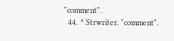"comment".
  44. ^ Strwriter. "comment".